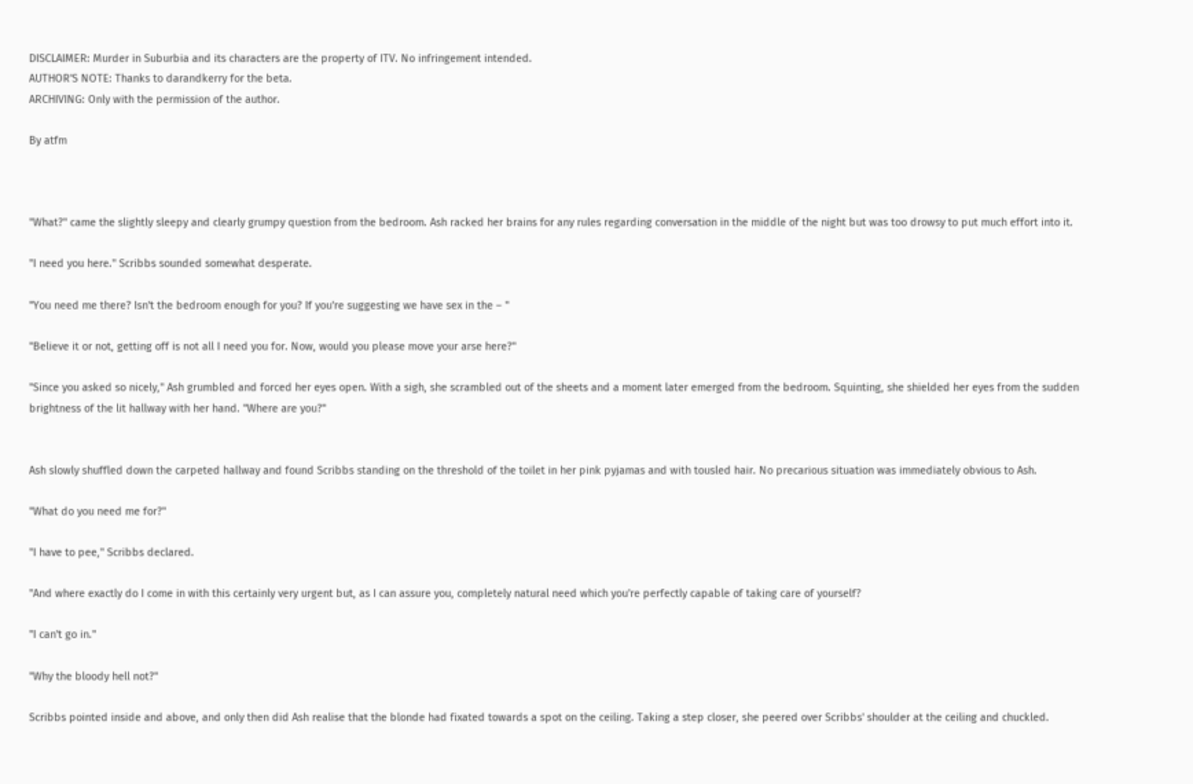DISCLAIMER: Murder in Suburbia and its characters are the property of ITV. No infringement intended.
AUTHOR'S NOTE: Thanks to darandkerry for the beta.
ARCHIVING: Only with the permission of the author.

By atfm



"What?" came the slightly sleepy and clearly grumpy question from the bedroom. Ash racked her brains for any rules regarding conversation in the middle of the night but was too drowsy to put much effort into it.

"I need you here." Scribbs sounded somewhat desperate.

"You need me there? Isn't the bedroom enough for you? If you're suggesting we have sex in the – "

"Believe it or not, getting off is not all I need you for. Now, would you please move your arse here?"

"Since you asked so nicely," Ash grumbled and forced her eyes open. With a sigh, she scrambled out of the sheets and a moment later emerged from the bedroom. Squinting, she shielded her eyes from the sudden brightness of the lit hallway with her hand. "Where are you?"


Ash slowly shuffled down the carpeted hallway and found Scribbs standing on the threshold of the toilet in her pink pyjamas and with tousled hair. No precarious situation was immediately obvious to Ash.

"What do you need me for?"

"I have to pee," Scribbs declared.

"And where exactly do I come in with this certainly very urgent but, as I can assure you, completely natural need which you're perfectly capable of taking care of yourself?

"I can't go in."

"Why the bloody hell not?"

Scribbs pointed inside and above, and only then did Ash realise that the blonde had fixated towards a spot on the ceiling. Taking a step closer, she peered over Scribbs' shoulder at the ceiling and chuckled.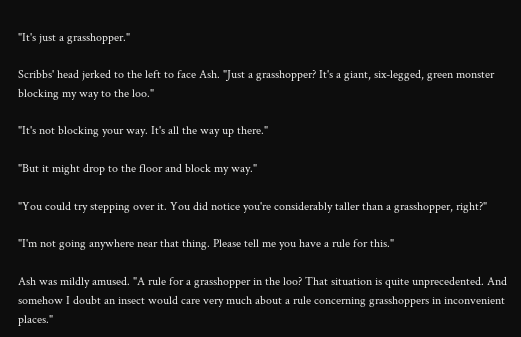"It's just a grasshopper."

Scribbs' head jerked to the left to face Ash. "Just a grasshopper? It's a giant, six-legged, green monster blocking my way to the loo."

"It's not blocking your way. It's all the way up there."

"But it might drop to the floor and block my way."

"You could try stepping over it. You did notice you're considerably taller than a grasshopper, right?"

"I'm not going anywhere near that thing. Please tell me you have a rule for this."

Ash was mildly amused. "A rule for a grasshopper in the loo? That situation is quite unprecedented. And somehow I doubt an insect would care very much about a rule concerning grasshoppers in inconvenient places."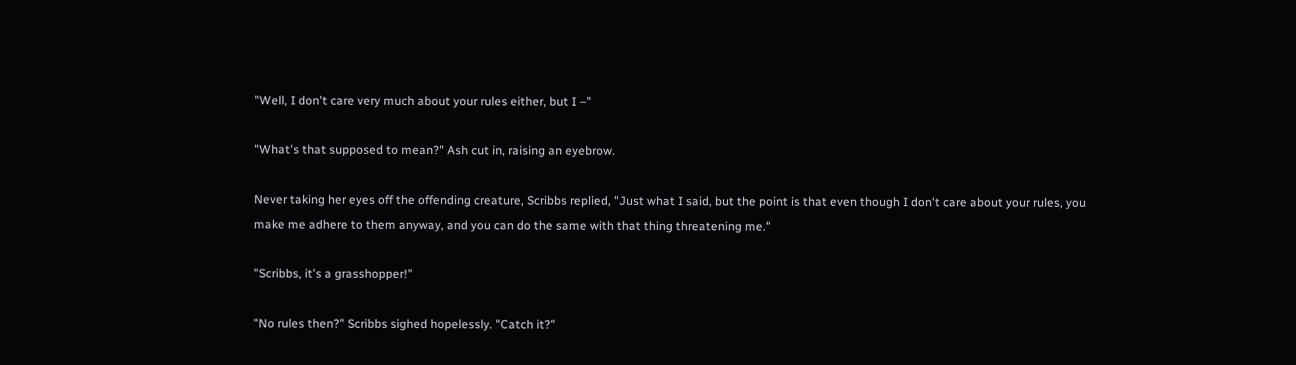"Well, I don't care very much about your rules either, but I –"

"What's that supposed to mean?" Ash cut in, raising an eyebrow.

Never taking her eyes off the offending creature, Scribbs replied, "Just what I said, but the point is that even though I don't care about your rules, you make me adhere to them anyway, and you can do the same with that thing threatening me."

"Scribbs, it's a grasshopper!"

"No rules then?" Scribbs sighed hopelessly. "Catch it?"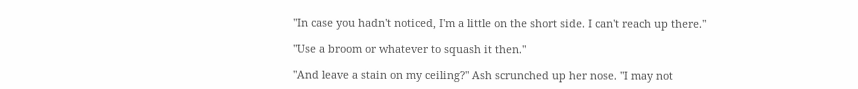"In case you hadn't noticed, I'm a little on the short side. I can't reach up there."

"Use a broom or whatever to squash it then."

"And leave a stain on my ceiling?" Ash scrunched up her nose. "I may not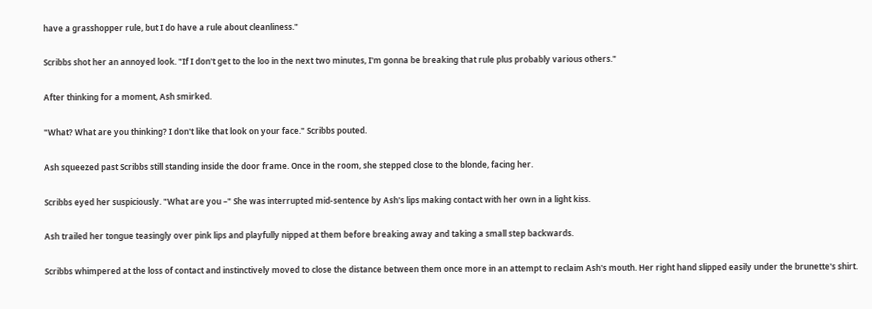have a grasshopper rule, but I do have a rule about cleanliness."

Scribbs shot her an annoyed look. "If I don't get to the loo in the next two minutes, I'm gonna be breaking that rule plus probably various others."

After thinking for a moment, Ash smirked.

"What? What are you thinking? I don't like that look on your face." Scribbs pouted.

Ash squeezed past Scribbs still standing inside the door frame. Once in the room, she stepped close to the blonde, facing her.

Scribbs eyed her suspiciously. "What are you –" She was interrupted mid-sentence by Ash's lips making contact with her own in a light kiss.

Ash trailed her tongue teasingly over pink lips and playfully nipped at them before breaking away and taking a small step backwards.

Scribbs whimpered at the loss of contact and instinctively moved to close the distance between them once more in an attempt to reclaim Ash's mouth. Her right hand slipped easily under the brunette's shirt.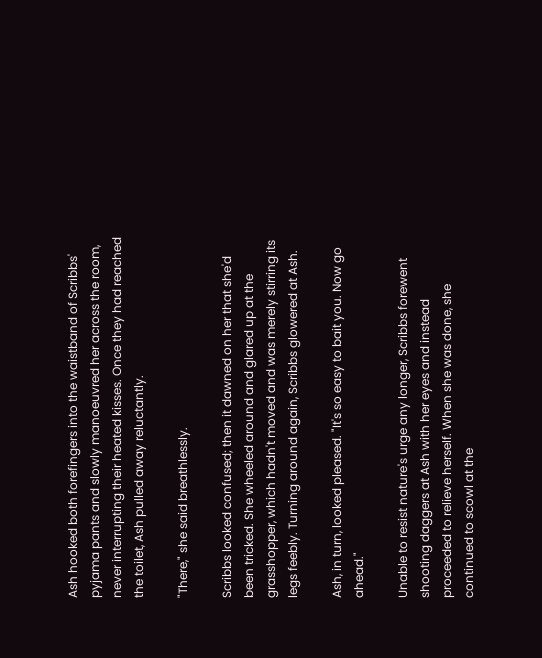Ash hooked both forefingers into the waistband of Scribbs' pyjama pants and slowly manoeuvred her across the room, never interrupting their heated kisses. Once they had reached the toilet, Ash pulled away reluctantly.

"There," she said breathlessly.

Scribbs looked confused; then it dawned on her that she'd been tricked. She wheeled around and glared up at the grasshopper, which hadn't moved and was merely stirring its legs feebly. Turning around again, Scribbs glowered at Ash.

Ash, in turn, looked pleased. "It's so easy to bait you. Now go ahead."

Unable to resist nature's urge any longer, Scribbs forewent shooting daggers at Ash with her eyes and instead proceeded to relieve herself. When she was done, she continued to scowl at the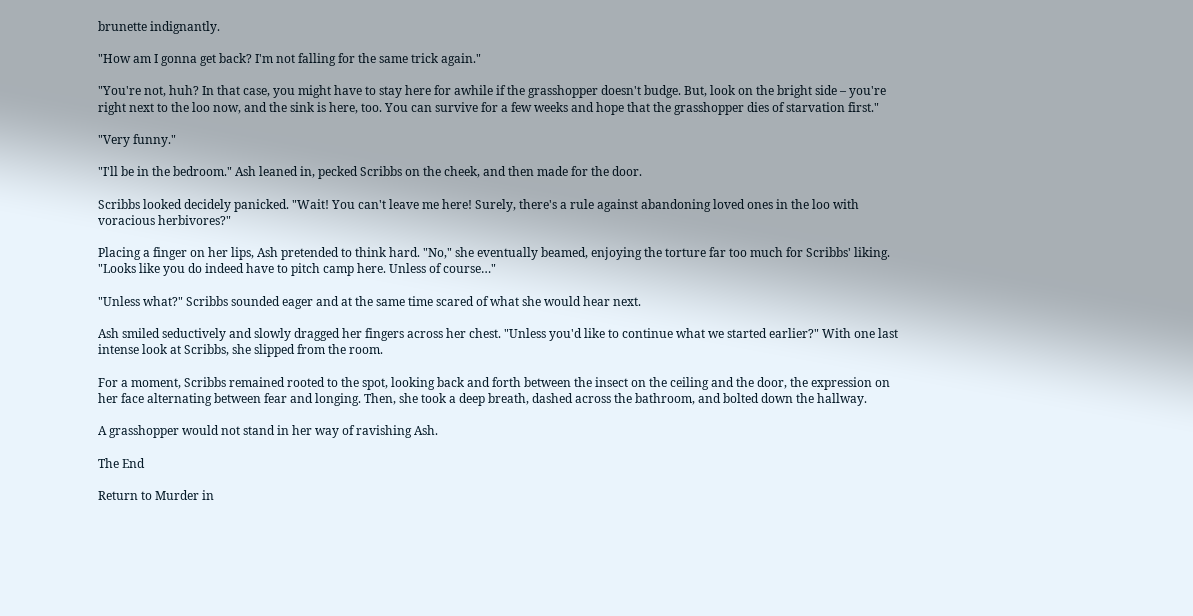brunette indignantly.

"How am I gonna get back? I'm not falling for the same trick again."

"You're not, huh? In that case, you might have to stay here for awhile if the grasshopper doesn't budge. But, look on the bright side – you're right next to the loo now, and the sink is here, too. You can survive for a few weeks and hope that the grasshopper dies of starvation first."

"Very funny."

"I'll be in the bedroom." Ash leaned in, pecked Scribbs on the cheek, and then made for the door.

Scribbs looked decidely panicked. "Wait! You can't leave me here! Surely, there's a rule against abandoning loved ones in the loo with voracious herbivores?"

Placing a finger on her lips, Ash pretended to think hard. "No," she eventually beamed, enjoying the torture far too much for Scribbs' liking. "Looks like you do indeed have to pitch camp here. Unless of course…"

"Unless what?" Scribbs sounded eager and at the same time scared of what she would hear next.

Ash smiled seductively and slowly dragged her fingers across her chest. "Unless you'd like to continue what we started earlier?" With one last intense look at Scribbs, she slipped from the room.

For a moment, Scribbs remained rooted to the spot, looking back and forth between the insect on the ceiling and the door, the expression on her face alternating between fear and longing. Then, she took a deep breath, dashed across the bathroom, and bolted down the hallway.

A grasshopper would not stand in her way of ravishing Ash.

The End

Return to Murder in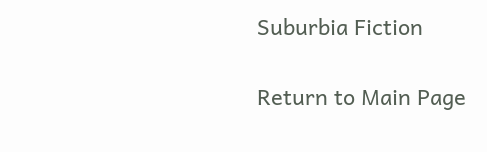Suburbia Fiction

Return to Main Page